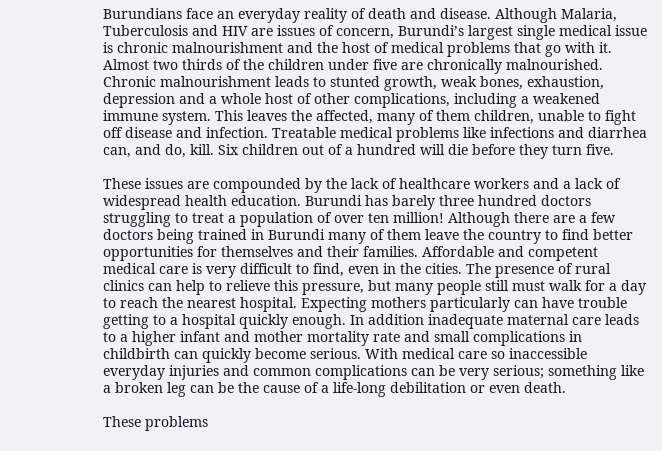Burundians face an everyday reality of death and disease. Although Malaria, Tuberculosis and HIV are issues of concern, Burundi’s largest single medical issue is chronic malnourishment and the host of medical problems that go with it. Almost two thirds of the children under five are chronically malnourished. Chronic malnourishment leads to stunted growth, weak bones, exhaustion, depression and a whole host of other complications, including a weakened immune system. This leaves the affected, many of them children, unable to fight off disease and infection. Treatable medical problems like infections and diarrhea can, and do, kill. Six children out of a hundred will die before they turn five.

These issues are compounded by the lack of healthcare workers and a lack of widespread health education. Burundi has barely three hundred doctors struggling to treat a population of over ten million! Although there are a few doctors being trained in Burundi many of them leave the country to find better opportunities for themselves and their families. Affordable and competent medical care is very difficult to find, even in the cities. The presence of rural clinics can help to relieve this pressure, but many people still must walk for a day to reach the nearest hospital. Expecting mothers particularly can have trouble getting to a hospital quickly enough. In addition inadequate maternal care leads to a higher infant and mother mortality rate and small complications in childbirth can quickly become serious. With medical care so inaccessible everyday injuries and common complications can be very serious; something like a broken leg can be the cause of a life-long debilitation or even death.

These problems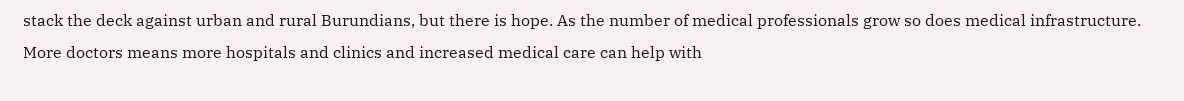stack the deck against urban and rural Burundians, but there is hope. As the number of medical professionals grow so does medical infrastructure. More doctors means more hospitals and clinics and increased medical care can help with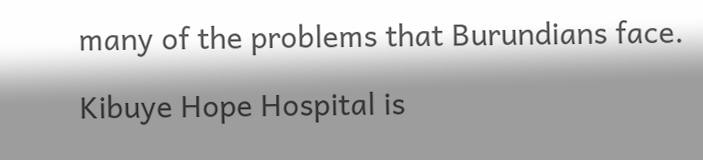many of the problems that Burundians face.

Kibuye Hope Hospital is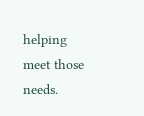helping meet those needs.